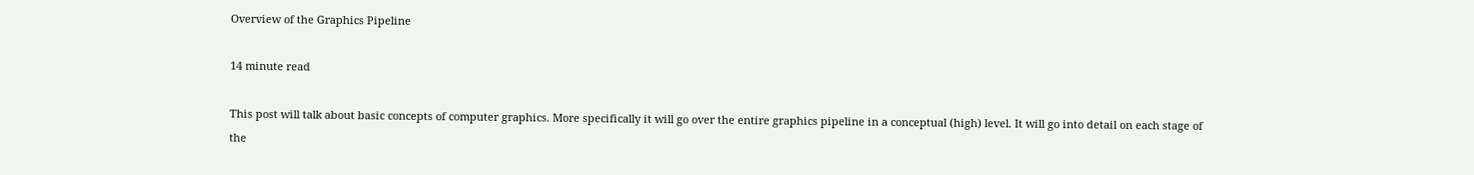Overview of the Graphics Pipeline

14 minute read

This post will talk about basic concepts of computer graphics. More specifically it will go over the entire graphics pipeline in a conceptual (high) level. It will go into detail on each stage of the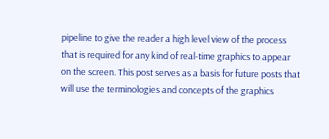pipeline to give the reader a high level view of the process that is required for any kind of real-time graphics to appear on the screen. This post serves as a basis for future posts that will use the terminologies and concepts of the graphics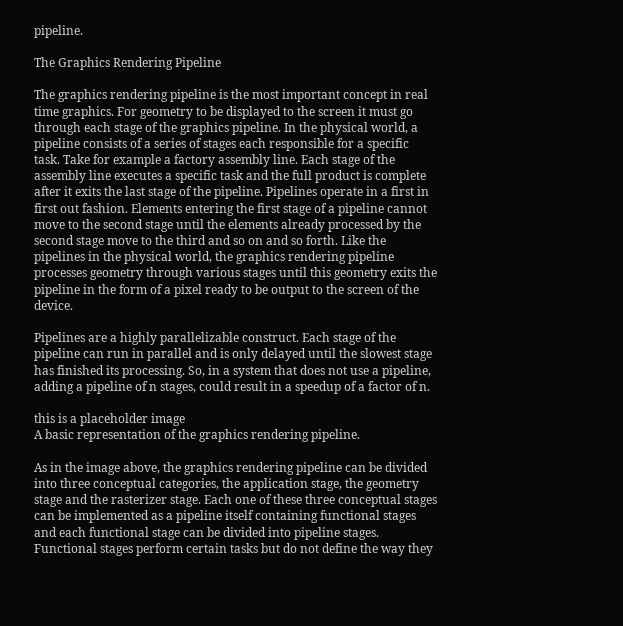pipeline.

The Graphics Rendering Pipeline

The graphics rendering pipeline is the most important concept in real time graphics. For geometry to be displayed to the screen it must go through each stage of the graphics pipeline. In the physical world, a pipeline consists of a series of stages each responsible for a specific task. Take for example a factory assembly line. Each stage of the assembly line executes a specific task and the full product is complete after it exits the last stage of the pipeline. Pipelines operate in a first in first out fashion. Elements entering the first stage of a pipeline cannot move to the second stage until the elements already processed by the second stage move to the third and so on and so forth. Like the pipelines in the physical world, the graphics rendering pipeline processes geometry through various stages until this geometry exits the pipeline in the form of a pixel ready to be output to the screen of the device.

Pipelines are a highly parallelizable construct. Each stage of the pipeline can run in parallel and is only delayed until the slowest stage has finished its processing. So, in a system that does not use a pipeline, adding a pipeline of n stages, could result in a speedup of a factor of n.

this is a placeholder image
A basic representation of the graphics rendering pipeline.

As in the image above, the graphics rendering pipeline can be divided into three conceptual categories, the application stage, the geometry stage and the rasterizer stage. Each one of these three conceptual stages can be implemented as a pipeline itself containing functional stages and each functional stage can be divided into pipeline stages. Functional stages perform certain tasks but do not define the way they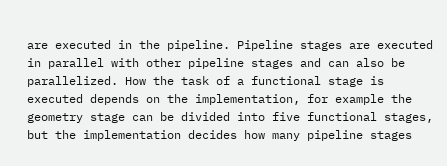are executed in the pipeline. Pipeline stages are executed in parallel with other pipeline stages and can also be parallelized. How the task of a functional stage is executed depends on the implementation, for example the geometry stage can be divided into five functional stages, but the implementation decides how many pipeline stages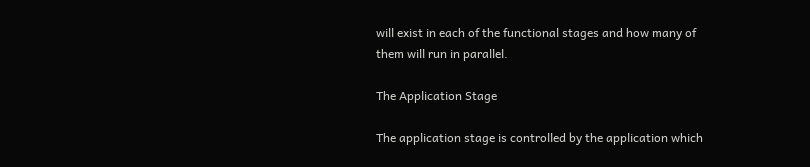will exist in each of the functional stages and how many of them will run in parallel.

The Application Stage

The application stage is controlled by the application which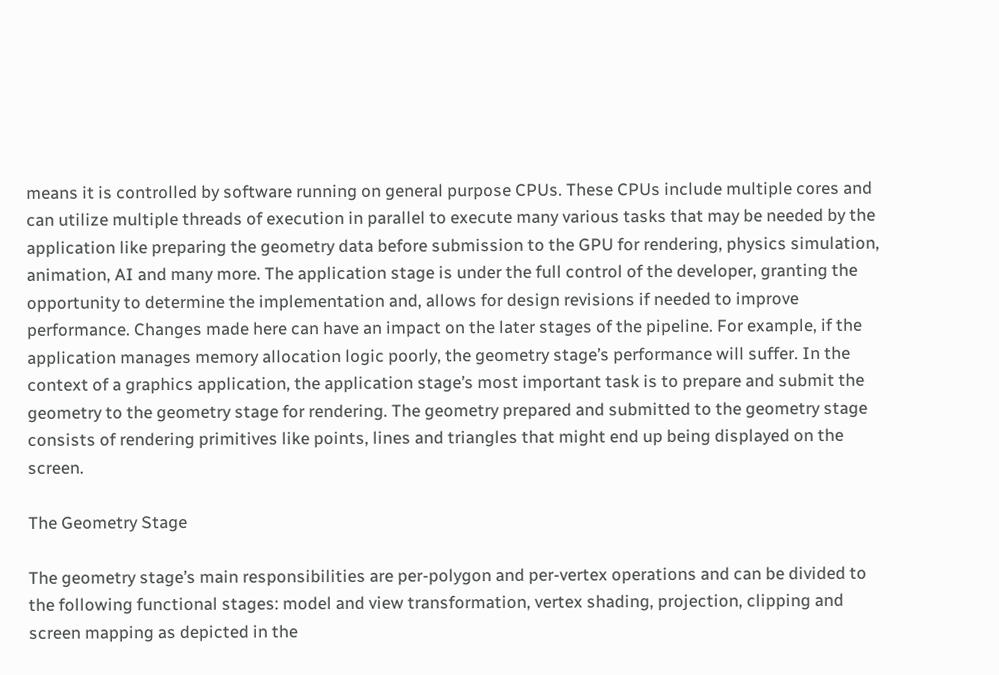means it is controlled by software running on general purpose CPUs. These CPUs include multiple cores and can utilize multiple threads of execution in parallel to execute many various tasks that may be needed by the application like preparing the geometry data before submission to the GPU for rendering, physics simulation, animation, AI and many more. The application stage is under the full control of the developer, granting the opportunity to determine the implementation and, allows for design revisions if needed to improve performance. Changes made here can have an impact on the later stages of the pipeline. For example, if the application manages memory allocation logic poorly, the geometry stage’s performance will suffer. In the context of a graphics application, the application stage’s most important task is to prepare and submit the geometry to the geometry stage for rendering. The geometry prepared and submitted to the geometry stage consists of rendering primitives like points, lines and triangles that might end up being displayed on the screen.

The Geometry Stage

The geometry stage’s main responsibilities are per-polygon and per-vertex operations and can be divided to the following functional stages: model and view transformation, vertex shading, projection, clipping and screen mapping as depicted in the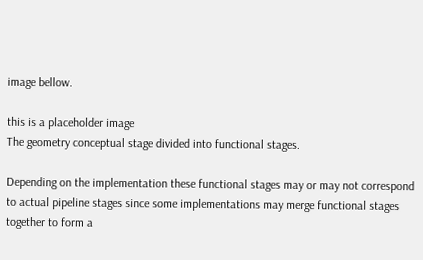image bellow.

this is a placeholder image
The geometry conceptual stage divided into functional stages.

Depending on the implementation these functional stages may or may not correspond to actual pipeline stages since some implementations may merge functional stages together to form a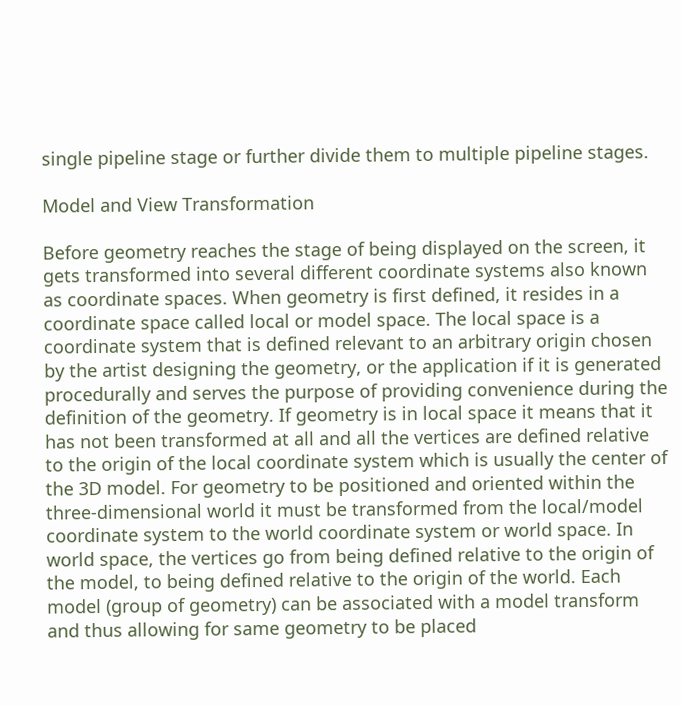single pipeline stage or further divide them to multiple pipeline stages.

Model and View Transformation

Before geometry reaches the stage of being displayed on the screen, it gets transformed into several different coordinate systems also known as coordinate spaces. When geometry is first defined, it resides in a coordinate space called local or model space. The local space is a coordinate system that is defined relevant to an arbitrary origin chosen by the artist designing the geometry, or the application if it is generated procedurally and serves the purpose of providing convenience during the definition of the geometry. If geometry is in local space it means that it has not been transformed at all and all the vertices are defined relative to the origin of the local coordinate system which is usually the center of the 3D model. For geometry to be positioned and oriented within the three-dimensional world it must be transformed from the local/model coordinate system to the world coordinate system or world space. In world space, the vertices go from being defined relative to the origin of the model, to being defined relative to the origin of the world. Each model (group of geometry) can be associated with a model transform and thus allowing for same geometry to be placed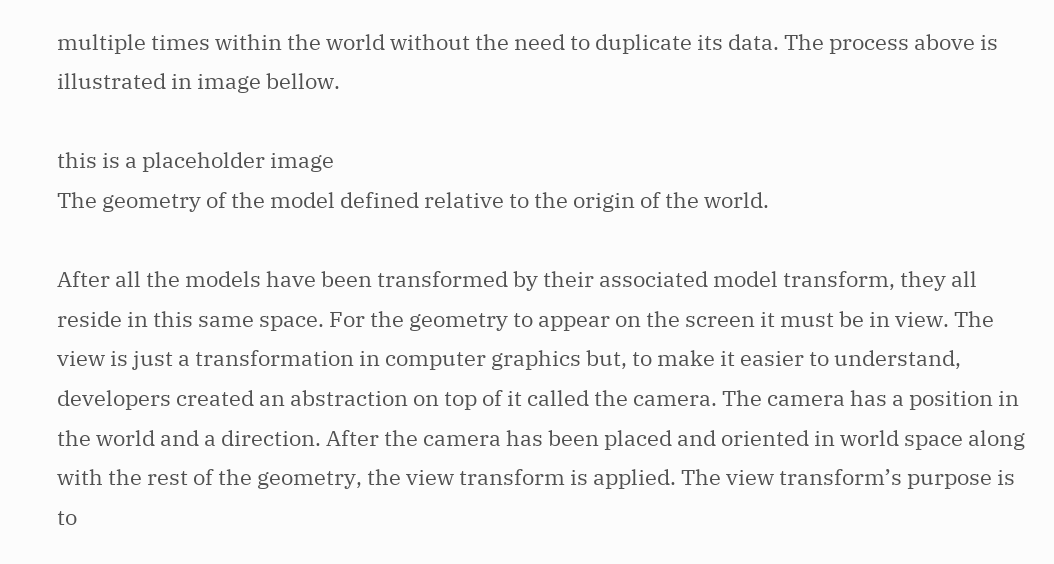multiple times within the world without the need to duplicate its data. The process above is illustrated in image bellow.

this is a placeholder image
The geometry of the model defined relative to the origin of the world.

After all the models have been transformed by their associated model transform, they all reside in this same space. For the geometry to appear on the screen it must be in view. The view is just a transformation in computer graphics but, to make it easier to understand, developers created an abstraction on top of it called the camera. The camera has a position in the world and a direction. After the camera has been placed and oriented in world space along with the rest of the geometry, the view transform is applied. The view transform’s purpose is to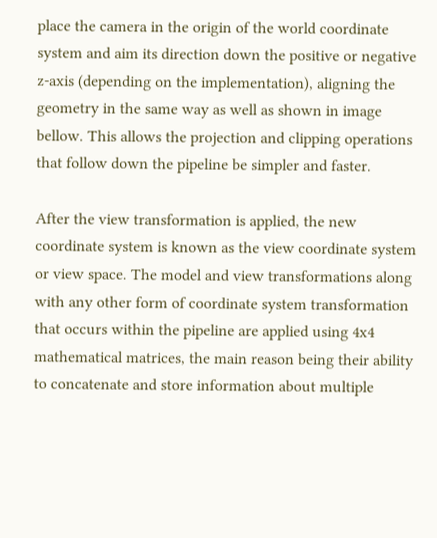place the camera in the origin of the world coordinate system and aim its direction down the positive or negative z-axis (depending on the implementation), aligning the geometry in the same way as well as shown in image bellow. This allows the projection and clipping operations that follow down the pipeline be simpler and faster.

After the view transformation is applied, the new coordinate system is known as the view coordinate system or view space. The model and view transformations along with any other form of coordinate system transformation that occurs within the pipeline are applied using 4x4 mathematical matrices, the main reason being their ability to concatenate and store information about multiple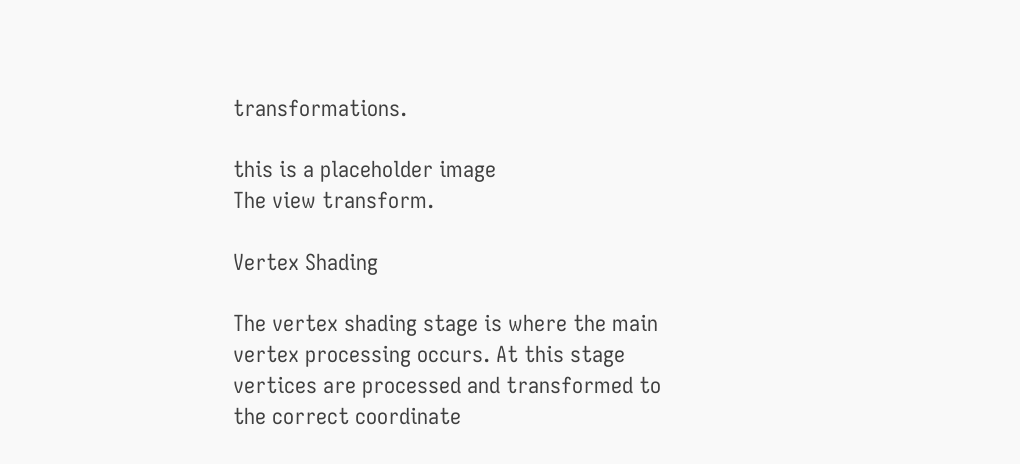transformations.

this is a placeholder image
The view transform.

Vertex Shading

The vertex shading stage is where the main vertex processing occurs. At this stage vertices are processed and transformed to the correct coordinate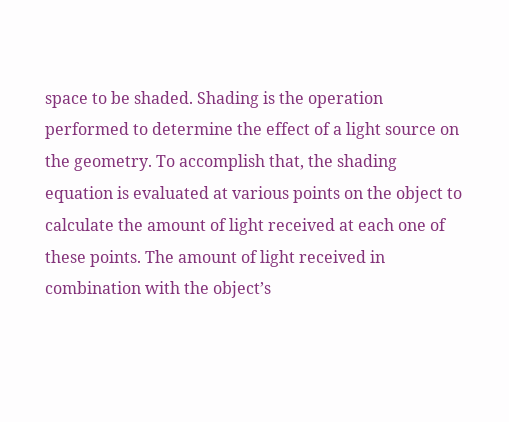space to be shaded. Shading is the operation performed to determine the effect of a light source on the geometry. To accomplish that, the shading equation is evaluated at various points on the object to calculate the amount of light received at each one of these points. The amount of light received in combination with the object’s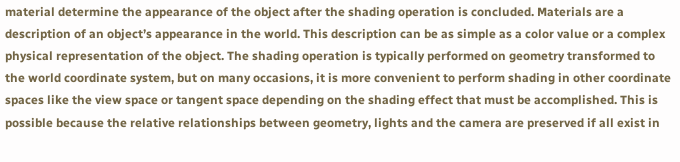material determine the appearance of the object after the shading operation is concluded. Materials are a description of an object’s appearance in the world. This description can be as simple as a color value or a complex physical representation of the object. The shading operation is typically performed on geometry transformed to the world coordinate system, but on many occasions, it is more convenient to perform shading in other coordinate spaces like the view space or tangent space depending on the shading effect that must be accomplished. This is possible because the relative relationships between geometry, lights and the camera are preserved if all exist in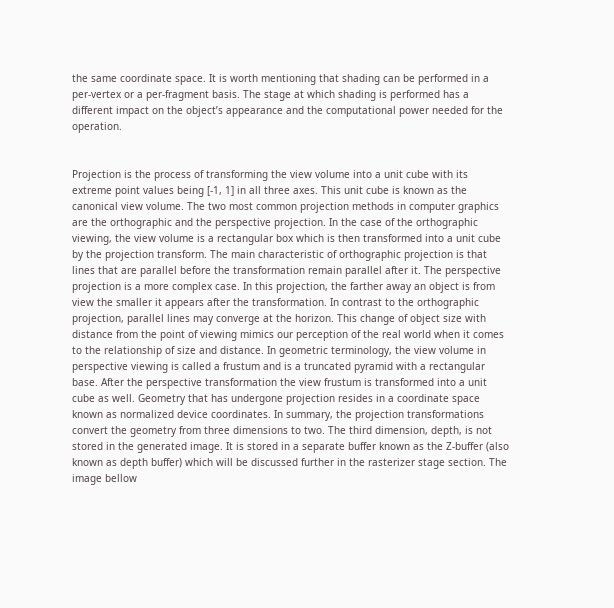the same coordinate space. It is worth mentioning that shading can be performed in a per-vertex or a per-fragment basis. The stage at which shading is performed has a different impact on the object’s appearance and the computational power needed for the operation.


Projection is the process of transforming the view volume into a unit cube with its extreme point values being [-1, 1] in all three axes. This unit cube is known as the canonical view volume. The two most common projection methods in computer graphics are the orthographic and the perspective projection. In the case of the orthographic viewing, the view volume is a rectangular box which is then transformed into a unit cube by the projection transform. The main characteristic of orthographic projection is that lines that are parallel before the transformation remain parallel after it. The perspective projection is a more complex case. In this projection, the farther away an object is from view the smaller it appears after the transformation. In contrast to the orthographic projection, parallel lines may converge at the horizon. This change of object size with distance from the point of viewing mimics our perception of the real world when it comes to the relationship of size and distance. In geometric terminology, the view volume in perspective viewing is called a frustum and is a truncated pyramid with a rectangular base. After the perspective transformation the view frustum is transformed into a unit cube as well. Geometry that has undergone projection resides in a coordinate space known as normalized device coordinates. In summary, the projection transformations convert the geometry from three dimensions to two. The third dimension, depth, is not stored in the generated image. It is stored in a separate buffer known as the Z-buffer (also known as depth buffer) which will be discussed further in the rasterizer stage section. The image bellow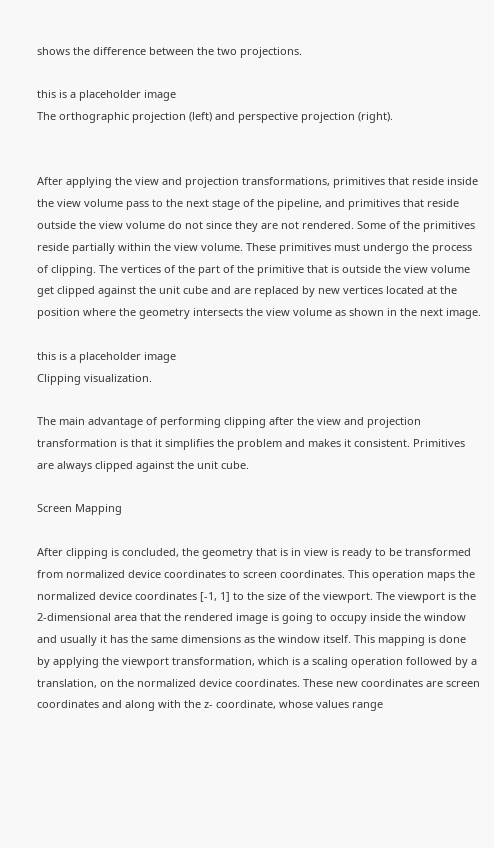shows the difference between the two projections.

this is a placeholder image
The orthographic projection (left) and perspective projection (right).


After applying the view and projection transformations, primitives that reside inside the view volume pass to the next stage of the pipeline, and primitives that reside outside the view volume do not since they are not rendered. Some of the primitives reside partially within the view volume. These primitives must undergo the process of clipping. The vertices of the part of the primitive that is outside the view volume get clipped against the unit cube and are replaced by new vertices located at the position where the geometry intersects the view volume as shown in the next image.

this is a placeholder image
Clipping visualization.

The main advantage of performing clipping after the view and projection transformation is that it simplifies the problem and makes it consistent. Primitives are always clipped against the unit cube.

Screen Mapping

After clipping is concluded, the geometry that is in view is ready to be transformed from normalized device coordinates to screen coordinates. This operation maps the normalized device coordinates [-1, 1] to the size of the viewport. The viewport is the 2-dimensional area that the rendered image is going to occupy inside the window and usually it has the same dimensions as the window itself. This mapping is done by applying the viewport transformation, which is a scaling operation followed by a translation, on the normalized device coordinates. These new coordinates are screen coordinates and along with the z- coordinate, whose values range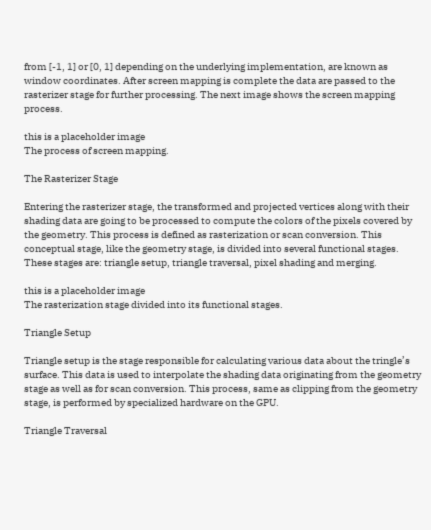from [-1, 1] or [0, 1] depending on the underlying implementation, are known as window coordinates. After screen mapping is complete the data are passed to the rasterizer stage for further processing. The next image shows the screen mapping process.

this is a placeholder image
The process of screen mapping.

The Rasterizer Stage

Entering the rasterizer stage, the transformed and projected vertices along with their shading data are going to be processed to compute the colors of the pixels covered by the geometry. This process is defined as rasterization or scan conversion. This conceptual stage, like the geometry stage, is divided into several functional stages. These stages are: triangle setup, triangle traversal, pixel shading and merging.

this is a placeholder image
The rasterization stage divided into its functional stages.

Triangle Setup

Triangle setup is the stage responsible for calculating various data about the tringle’s surface. This data is used to interpolate the shading data originating from the geometry stage as well as for scan conversion. This process, same as clipping from the geometry stage, is performed by specialized hardware on the GPU.

Triangle Traversal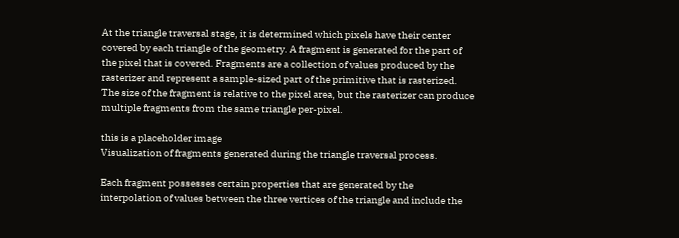At the triangle traversal stage, it is determined which pixels have their center covered by each triangle of the geometry. A fragment is generated for the part of the pixel that is covered. Fragments are a collection of values produced by the rasterizer and represent a sample-sized part of the primitive that is rasterized. The size of the fragment is relative to the pixel area, but the rasterizer can produce multiple fragments from the same triangle per-pixel.

this is a placeholder image
Visualization of fragments generated during the triangle traversal process.

Each fragment possesses certain properties that are generated by the interpolation of values between the three vertices of the triangle and include the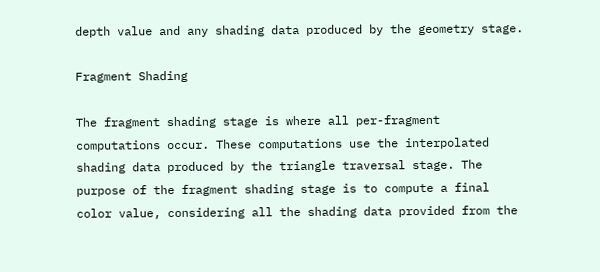depth value and any shading data produced by the geometry stage.

Fragment Shading

The fragment shading stage is where all per-fragment computations occur. These computations use the interpolated shading data produced by the triangle traversal stage. The purpose of the fragment shading stage is to compute a final color value, considering all the shading data provided from the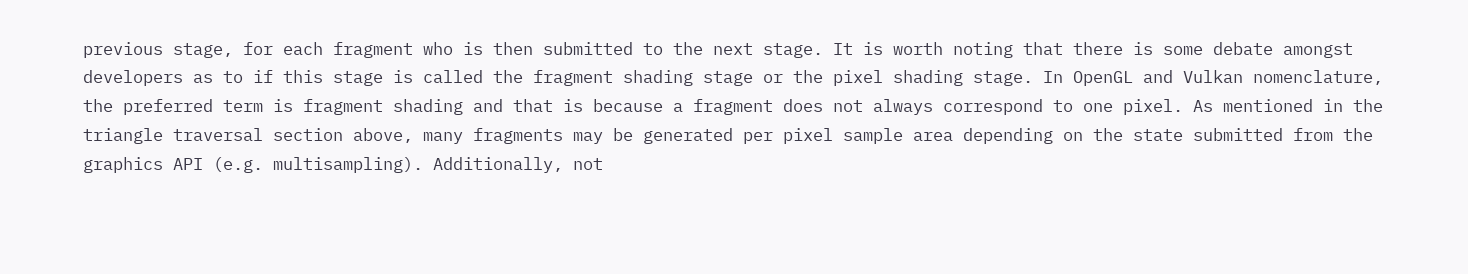previous stage, for each fragment who is then submitted to the next stage. It is worth noting that there is some debate amongst developers as to if this stage is called the fragment shading stage or the pixel shading stage. In OpenGL and Vulkan nomenclature, the preferred term is fragment shading and that is because a fragment does not always correspond to one pixel. As mentioned in the triangle traversal section above, many fragments may be generated per pixel sample area depending on the state submitted from the graphics API (e.g. multisampling). Additionally, not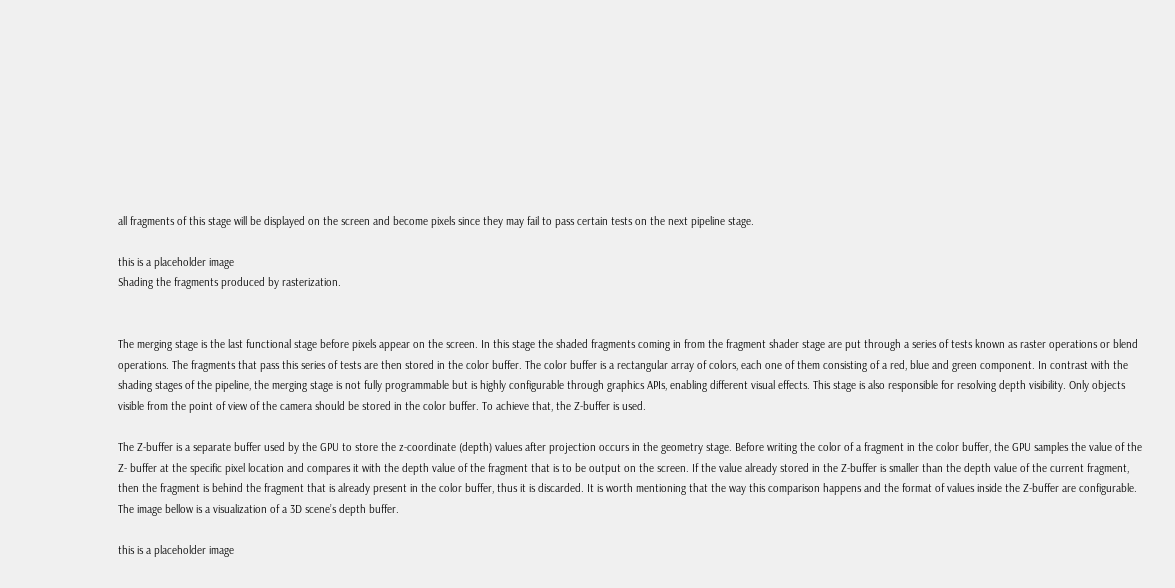all fragments of this stage will be displayed on the screen and become pixels since they may fail to pass certain tests on the next pipeline stage.

this is a placeholder image
Shading the fragments produced by rasterization.


The merging stage is the last functional stage before pixels appear on the screen. In this stage the shaded fragments coming in from the fragment shader stage are put through a series of tests known as raster operations or blend operations. The fragments that pass this series of tests are then stored in the color buffer. The color buffer is a rectangular array of colors, each one of them consisting of a red, blue and green component. In contrast with the shading stages of the pipeline, the merging stage is not fully programmable but is highly configurable through graphics APIs, enabling different visual effects. This stage is also responsible for resolving depth visibility. Only objects visible from the point of view of the camera should be stored in the color buffer. To achieve that, the Z-buffer is used.

The Z-buffer is a separate buffer used by the GPU to store the z-coordinate (depth) values after projection occurs in the geometry stage. Before writing the color of a fragment in the color buffer, the GPU samples the value of the Z- buffer at the specific pixel location and compares it with the depth value of the fragment that is to be output on the screen. If the value already stored in the Z-buffer is smaller than the depth value of the current fragment, then the fragment is behind the fragment that is already present in the color buffer, thus it is discarded. It is worth mentioning that the way this comparison happens and the format of values inside the Z-buffer are configurable. The image bellow is a visualization of a 3D scene’s depth buffer.

this is a placeholder image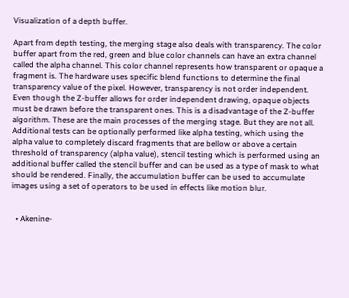Visualization of a depth buffer.

Apart from depth testing, the merging stage also deals with transparency. The color buffer apart from the red, green and blue color channels can have an extra channel called the alpha channel. This color channel represents how transparent or opaque a fragment is. The hardware uses specific blend functions to determine the final transparency value of the pixel. However, transparency is not order independent. Even though the Z-buffer allows for order independent drawing, opaque objects must be drawn before the transparent ones. This is a disadvantage of the Z-buffer algorithm. These are the main processes of the merging stage. But they are not all. Additional tests can be optionally performed like alpha testing, which using the alpha value to completely discard fragments that are bellow or above a certain threshold of transparency (alpha value), stencil testing which is performed using an additional buffer called the stencil buffer and can be used as a type of mask to what should be rendered. Finally, the accumulation buffer can be used to accumulate images using a set of operators to be used in effects like motion blur.


  • Akenine-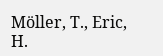Möller, T., Eric, H.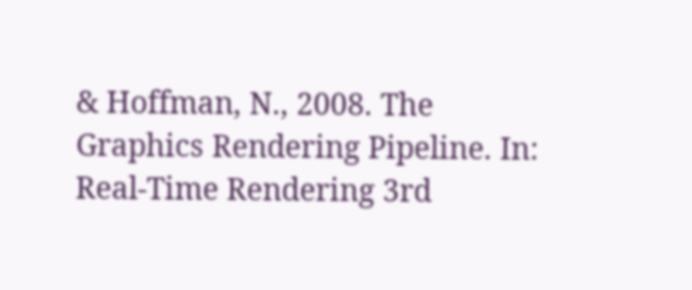& Hoffman, N., 2008. The Graphics Rendering Pipeline. In: Real-Time Rendering 3rd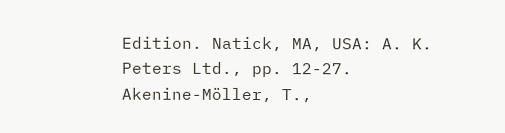Edition. Natick, MA, USA: A. K. Peters Ltd., pp. 12-27. Akenine-Möller, T.,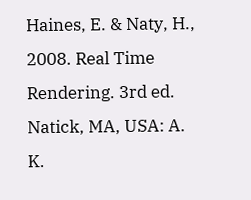Haines, E. & Naty, H., 2008. Real Time Rendering. 3rd ed. Natick, MA, USA: A. K.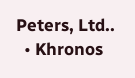Peters, Ltd..
  • Khronos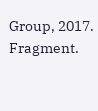Group, 2017. Fragment.